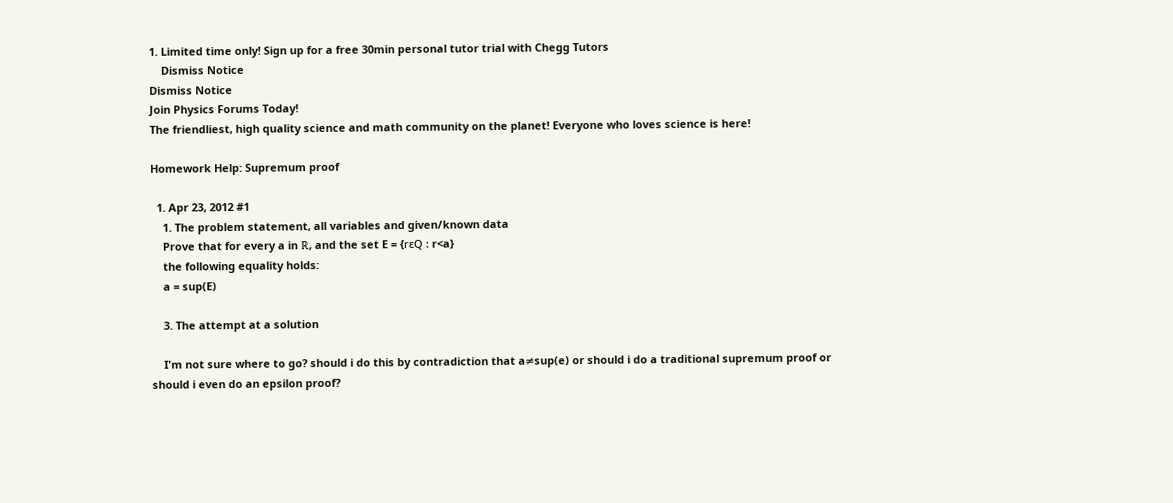1. Limited time only! Sign up for a free 30min personal tutor trial with Chegg Tutors
    Dismiss Notice
Dismiss Notice
Join Physics Forums Today!
The friendliest, high quality science and math community on the planet! Everyone who loves science is here!

Homework Help: Supremum proof

  1. Apr 23, 2012 #1
    1. The problem statement, all variables and given/known data
    Prove that for every a in ℝ, and the set E = {rεQ : r<a}
    the following equality holds:
    a = sup(E)

    3. The attempt at a solution

    I'm not sure where to go? should i do this by contradiction that a≠sup(e) or should i do a traditional supremum proof or should i even do an epsilon proof?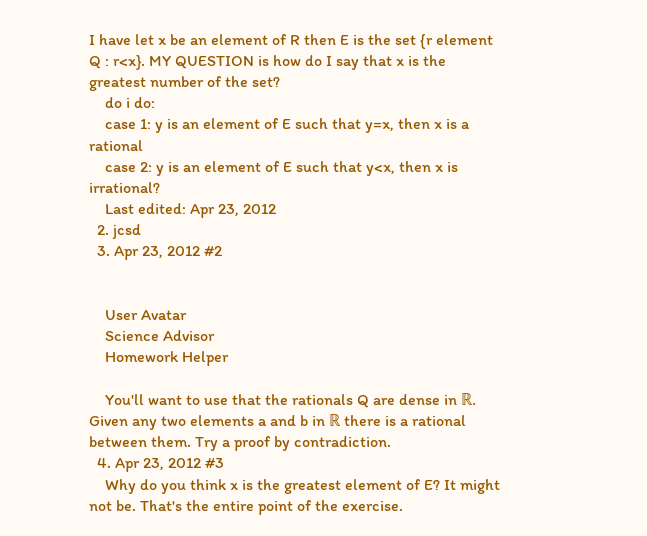I have let x be an element of R then E is the set {r element Q : r<x}. MY QUESTION is how do I say that x is the greatest number of the set?
    do i do:
    case 1: y is an element of E such that y=x, then x is a rational
    case 2: y is an element of E such that y<x, then x is irrational?
    Last edited: Apr 23, 2012
  2. jcsd
  3. Apr 23, 2012 #2


    User Avatar
    Science Advisor
    Homework Helper

    You'll want to use that the rationals Q are dense in ℝ. Given any two elements a and b in ℝ there is a rational between them. Try a proof by contradiction.
  4. Apr 23, 2012 #3
    Why do you think x is the greatest element of E? It might not be. That's the entire point of the exercise.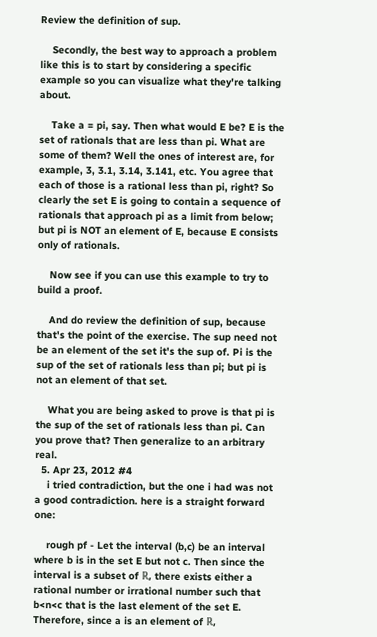Review the definition of sup.

    Secondly, the best way to approach a problem like this is to start by considering a specific example so you can visualize what they're talking about.

    Take a = pi, say. Then what would E be? E is the set of rationals that are less than pi. What are some of them? Well the ones of interest are, for example, 3, 3.1, 3.14, 3.141, etc. You agree that each of those is a rational less than pi, right? So clearly the set E is going to contain a sequence of rationals that approach pi as a limit from below; but pi is NOT an element of E, because E consists only of rationals.

    Now see if you can use this example to try to build a proof.

    And do review the definition of sup, because that's the point of the exercise. The sup need not be an element of the set it's the sup of. Pi is the sup of the set of rationals less than pi; but pi is not an element of that set.

    What you are being asked to prove is that pi is the sup of the set of rationals less than pi. Can you prove that? Then generalize to an arbitrary real.
  5. Apr 23, 2012 #4
    i tried contradiction, but the one i had was not a good contradiction. here is a straight forward one:

    rough pf - Let the interval (b,c) be an interval where b is in the set E but not c. Then since the interval is a subset of ℝ, there exists either a rational number or irrational number such that b<n<c that is the last element of the set E. Therefore, since a is an element of ℝ,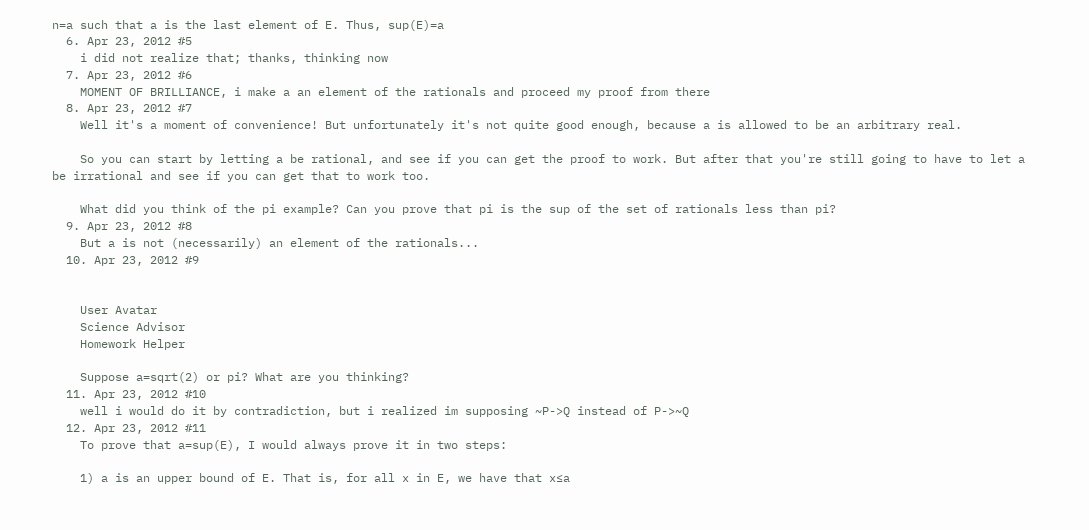n=a such that a is the last element of E. Thus, sup(E)=a
  6. Apr 23, 2012 #5
    i did not realize that; thanks, thinking now
  7. Apr 23, 2012 #6
    MOMENT OF BRILLIANCE, i make a an element of the rationals and proceed my proof from there
  8. Apr 23, 2012 #7
    Well it's a moment of convenience! But unfortunately it's not quite good enough, because a is allowed to be an arbitrary real.

    So you can start by letting a be rational, and see if you can get the proof to work. But after that you're still going to have to let a be irrational and see if you can get that to work too.

    What did you think of the pi example? Can you prove that pi is the sup of the set of rationals less than pi?
  9. Apr 23, 2012 #8
    But a is not (necessarily) an element of the rationals...
  10. Apr 23, 2012 #9


    User Avatar
    Science Advisor
    Homework Helper

    Suppose a=sqrt(2) or pi? What are you thinking?
  11. Apr 23, 2012 #10
    well i would do it by contradiction, but i realized im supposing ~P->Q instead of P->~Q
  12. Apr 23, 2012 #11
    To prove that a=sup(E), I would always prove it in two steps:

    1) a is an upper bound of E. That is, for all x in E, we have that x≤a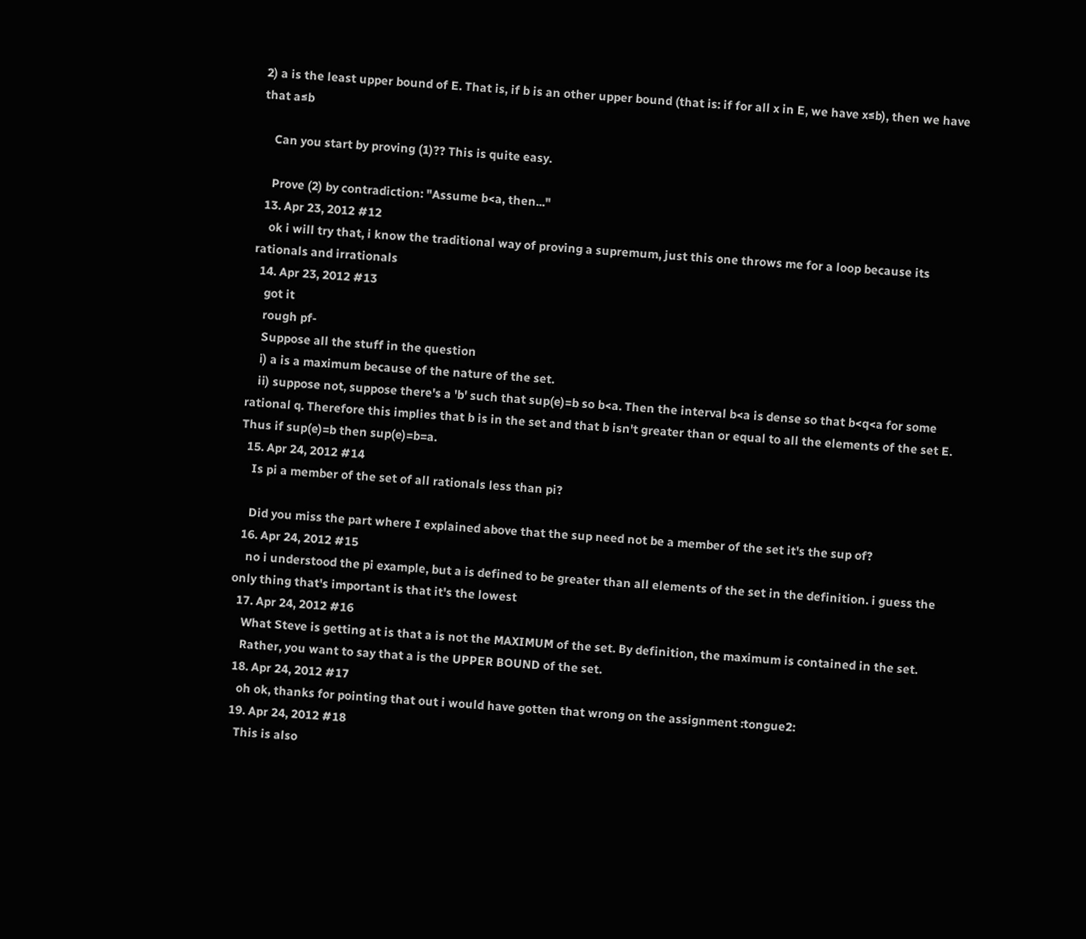2) a is the least upper bound of E. That is, if b is an other upper bound (that is: if for all x in E, we have x≤b), then we have that a≤b

    Can you start by proving (1)?? This is quite easy.

    Prove (2) by contradiction: "Assume b<a, then..."
  13. Apr 23, 2012 #12
    ok i will try that, i know the traditional way of proving a supremum, just this one throws me for a loop because its rationals and irrationals
  14. Apr 23, 2012 #13
    got it
    rough pf-
    Suppose all the stuff in the question
    i) a is a maximum because of the nature of the set.
    ii) suppose not, suppose there's a 'b' such that sup(e)=b so b<a. Then the interval b<a is dense so that b<q<a for some rational q. Therefore this implies that b is in the set and that b isn't greater than or equal to all the elements of the set E. Thus if sup(e)=b then sup(e)=b=a.
  15. Apr 24, 2012 #14
    Is pi a member of the set of all rationals less than pi?

    Did you miss the part where I explained above that the sup need not be a member of the set it's the sup of?
  16. Apr 24, 2012 #15
    no i understood the pi example, but a is defined to be greater than all elements of the set in the definition. i guess the only thing that's important is that it's the lowest
  17. Apr 24, 2012 #16
    What Steve is getting at is that a is not the MAXIMUM of the set. By definition, the maximum is contained in the set.
    Rather, you want to say that a is the UPPER BOUND of the set.
  18. Apr 24, 2012 #17
    oh ok, thanks for pointing that out i would have gotten that wrong on the assignment :tongue2:
  19. Apr 24, 2012 #18
    This is also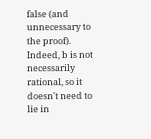false (and unnecessary to the proof). Indeed, b is not necessarily rational, so it doesn't need to lie in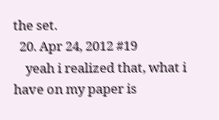the set.
  20. Apr 24, 2012 #19
    yeah i realized that, what i have on my paper is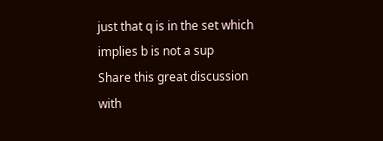just that q is in the set which implies b is not a sup
Share this great discussion with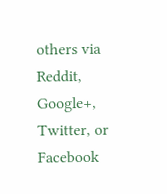others via Reddit, Google+, Twitter, or Facebook